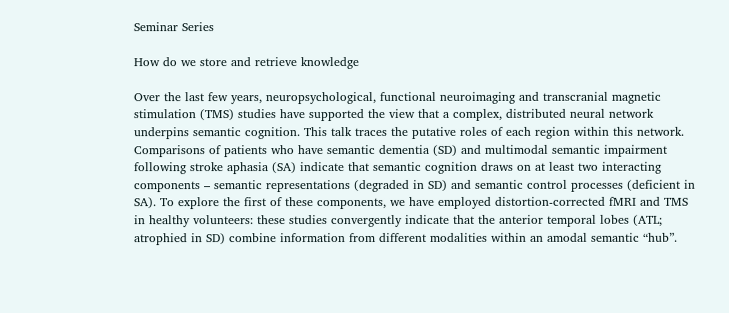Seminar Series

How do we store and retrieve knowledge

Over the last few years, neuropsychological, functional neuroimaging and transcranial magnetic stimulation (TMS) studies have supported the view that a complex, distributed neural network underpins semantic cognition. This talk traces the putative roles of each region within this network. Comparisons of patients who have semantic dementia (SD) and multimodal semantic impairment following stroke aphasia (SA) indicate that semantic cognition draws on at least two interacting components – semantic representations (degraded in SD) and semantic control processes (deficient in SA). To explore the first of these components, we have employed distortion-corrected fMRI and TMS in healthy volunteers: these studies convergently indicate that the anterior temporal lobes (ATL; atrophied in SD) combine information from different modalities within an amodal semantic “hub”.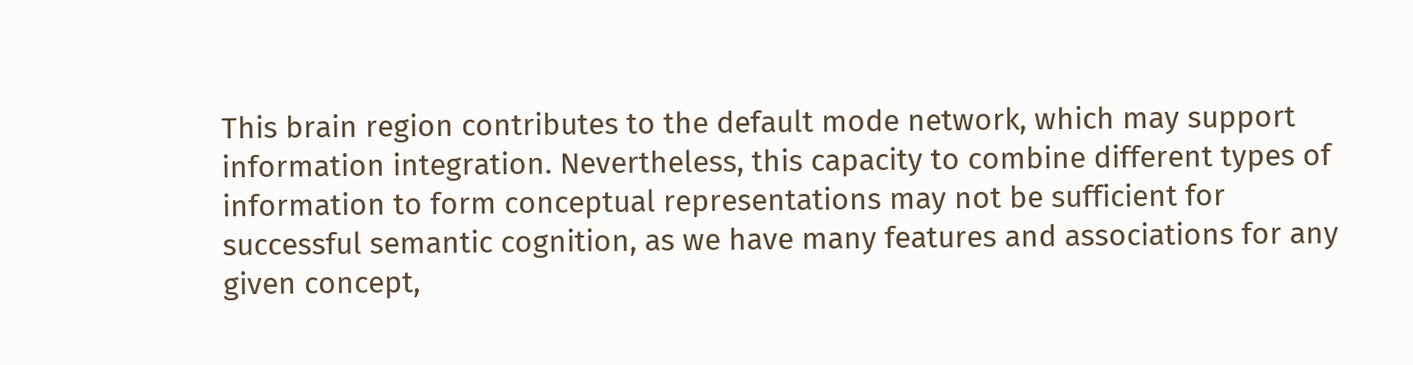This brain region contributes to the default mode network, which may support information integration. Nevertheless, this capacity to combine different types of information to form conceptual representations may not be sufficient for successful semantic cognition, as we have many features and associations for any given concept,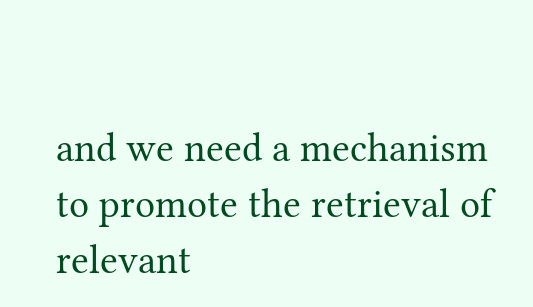and we need a mechanism to promote the retrieval of relevant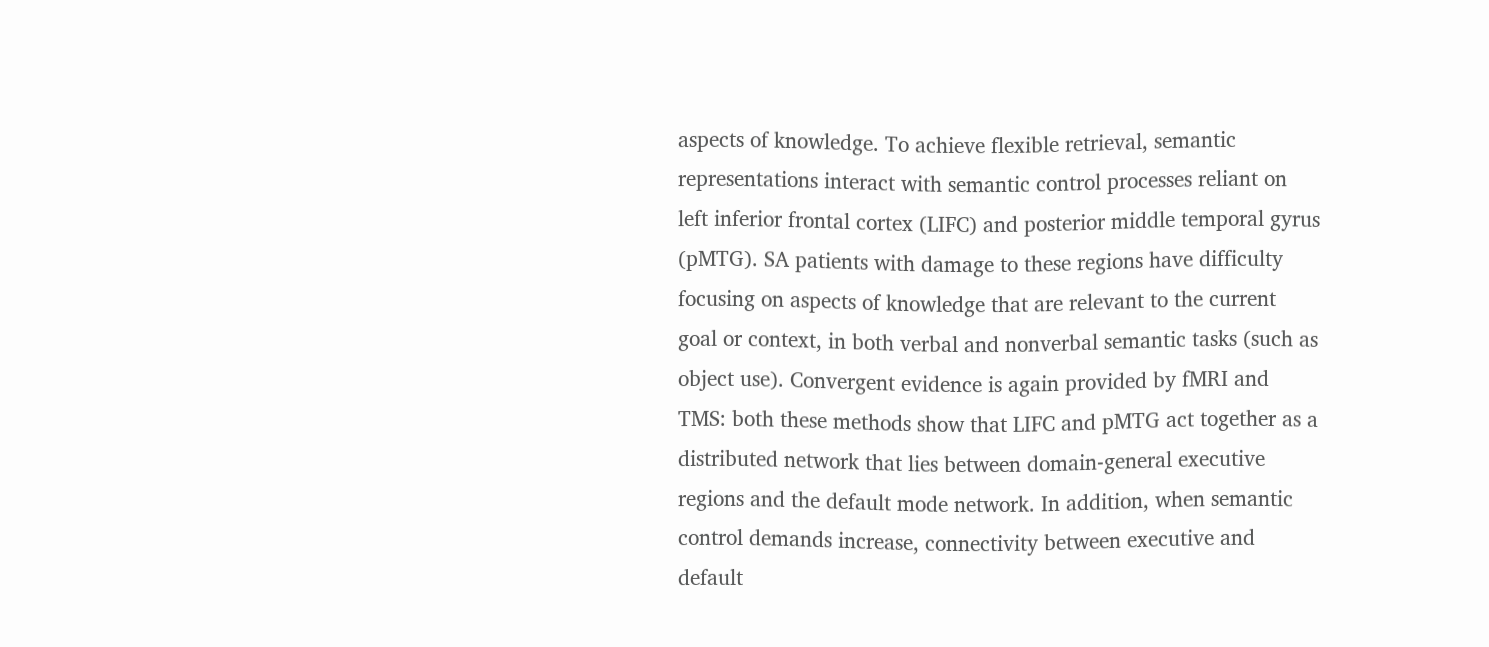aspects of knowledge. To achieve flexible retrieval, semantic representations interact with semantic control processes reliant on left inferior frontal cortex (LIFC) and posterior middle temporal gyrus (pMTG). SA patients with damage to these regions have difficulty focusing on aspects of knowledge that are relevant to the current goal or context, in both verbal and nonverbal semantic tasks (such as object use). Convergent evidence is again provided by fMRI and TMS: both these methods show that LIFC and pMTG act together as a distributed network that lies between domain-general executive regions and the default mode network. In addition, when semantic control demands increase, connectivity between executive and default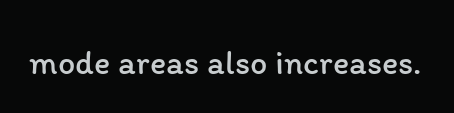mode areas also increases.